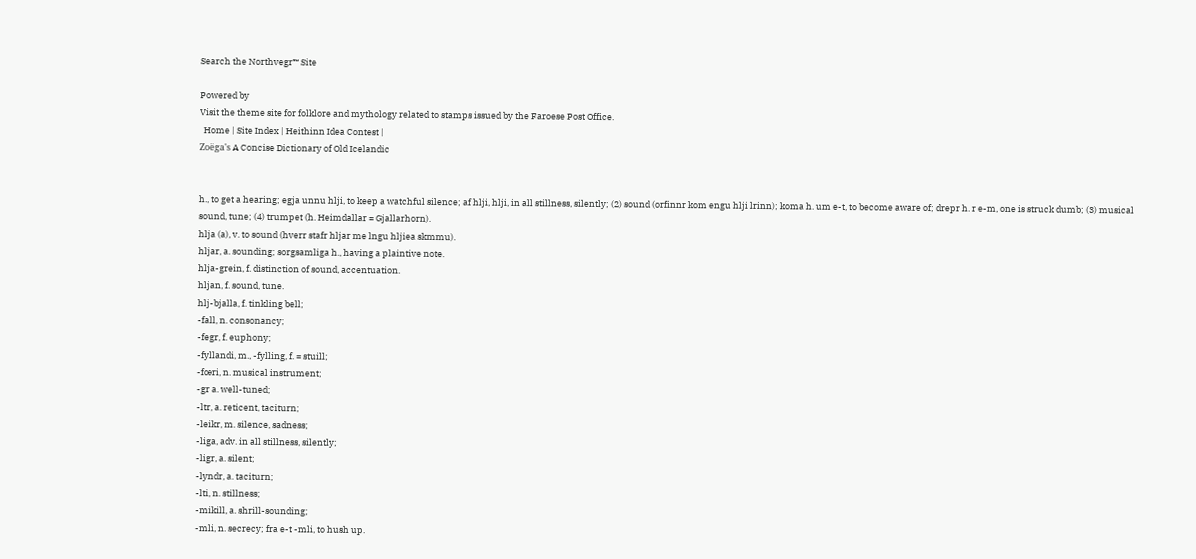Search the Northvegr™ Site

Powered by
Visit the theme site for folklore and mythology related to stamps issued by the Faroese Post Office.
  Home | Site Index | Heithinn Idea Contest |
Zoëga's A Concise Dictionary of Old Icelandic


h., to get a hearing; egja unnu hlji, to keep a watchful silence; af hlji, hlji, in all stillness, silently; (2) sound (orfinnr kom engu hlji lrinn); koma h. um e-t, to become aware of; drepr h. r e-m, one is struck dumb; (3) musical sound, tune; (4) trumpet (h. Heimdallar = Gjallarhorn).
hlja (a), v. to sound (hverr stafr hljar me lngu hljiea skmmu).
hljar, a. sounding; sorgsamliga h., having a plaintive note.
hlja-grein, f. distinction of sound, accentuation.
hljan, f. sound, tune.
hlj-bjalla, f. tinkling bell;
-fall, n. consonancy;
-fegr, f. euphony;
-fyllandi, m., -fylling, f. = stuill;
-fœri, n. musical instrument;
-gr a. well-tuned;
-ltr, a. reticent, taciturn;
-leikr, m. silence, sadness;
-liga, adv. in all stillness, silently;
-ligr, a. silent;
-lyndr, a. taciturn;
-lti, n. stillness;
-mikill, a. shrill-sounding;
-mli, n. secrecy; fra e-t -mli, to hush up.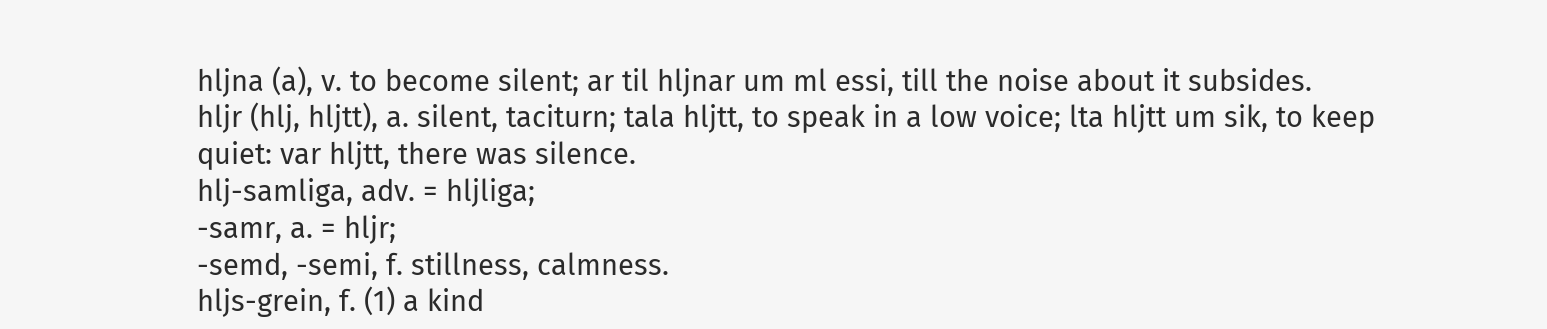hljna (a), v. to become silent; ar til hljnar um ml essi, till the noise about it subsides.
hljr (hlj, hljtt), a. silent, taciturn; tala hljtt, to speak in a low voice; lta hljtt um sik, to keep quiet: var hljtt, there was silence.
hlj-samliga, adv. = hljliga;
-samr, a. = hljr;
-semd, -semi, f. stillness, calmness.
hljs-grein, f. (1) a kind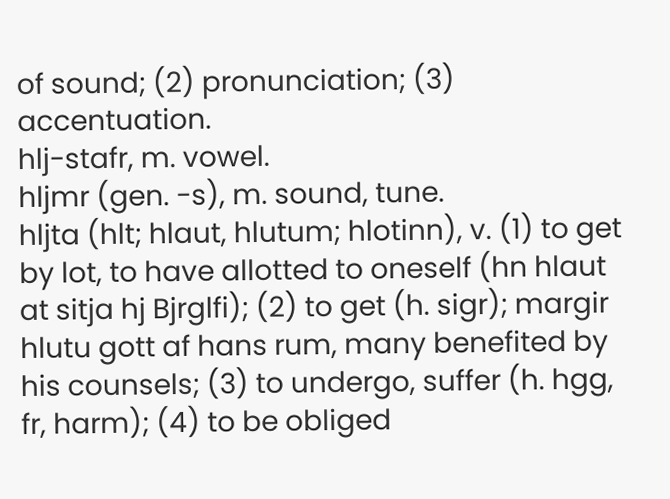of sound; (2) pronunciation; (3) accentuation.
hlj-stafr, m. vowel.
hljmr (gen. -s), m. sound, tune.
hljta (hlt; hlaut, hlutum; hlotinn), v. (1) to get by lot, to have allotted to oneself (hn hlaut at sitja hj Bjrglfi); (2) to get (h. sigr); margir hlutu gott af hans rum, many benefited by his counsels; (3) to undergo, suffer (h. hgg, fr, harm); (4) to be obliged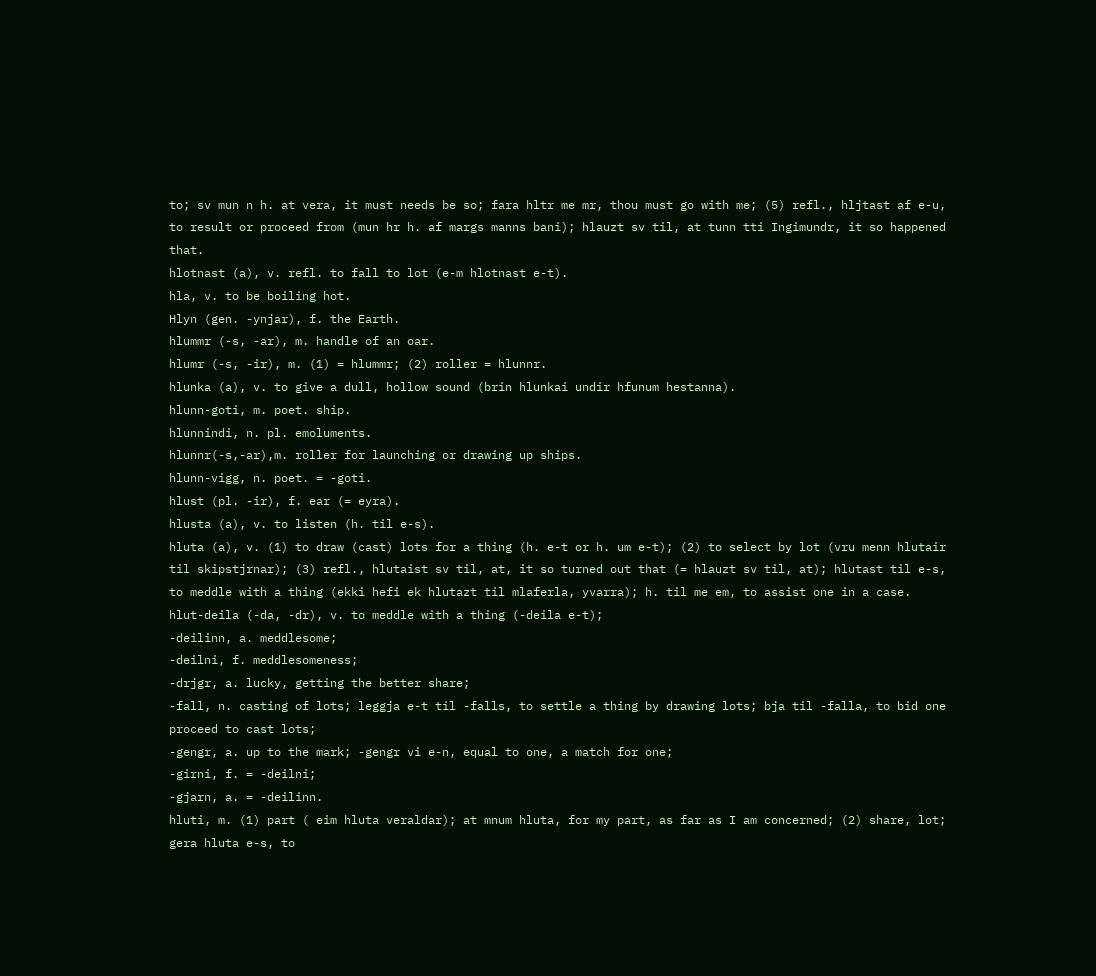to; sv mun n h. at vera, it must needs be so; fara hltr me mr, thou must go with me; (5) refl., hljtast af e-u, to result or proceed from (mun hr h. af margs manns bani); hlauzt sv til, at tunn tti Ingimundr, it so happened that.
hlotnast (a), v. refl. to fall to lot (e-m hlotnast e-t).
hla, v. to be boiling hot.
Hlyn (gen. -ynjar), f. the Earth.
hlummr (-s, -ar), m. handle of an oar.
hlumr (-s, -ir), m. (1) = hlummr; (2) roller = hlunnr.
hlunka (a), v. to give a dull, hollow sound (brin hlunkai undir hfunum hestanna).
hlunn-goti, m. poet. ship.
hlunnindi, n. pl. emoluments.
hlunnr(-s,-ar),m. roller for launching or drawing up ships.
hlunn-vigg, n. poet. = -goti.
hlust (pl. -ir), f. ear (= eyra).
hlusta (a), v. to listen (h. til e-s).
hluta (a), v. (1) to draw (cast) lots for a thing (h. e-t or h. um e-t); (2) to select by lot (vru menn hlutair til skipstjrnar); (3) refl., hlutaist sv til, at, it so turned out that (= hlauzt sv til, at); hlutast til e-s, to meddle with a thing (ekki hefi ek hlutazt til mlaferla, yvarra); h. til me em, to assist one in a case.
hlut-deila (-da, -dr), v. to meddle with a thing (-deila e-t);
-deilinn, a. meddlesome;
-deilni, f. meddlesomeness;
-drjgr, a. lucky, getting the better share;
-fall, n. casting of lots; leggja e-t til -falls, to settle a thing by drawing lots; bja til -falla, to bid one proceed to cast lots;
-gengr, a. up to the mark; -gengr vi e-n, equal to one, a match for one;
-girni, f. = -deilni;
-gjarn, a. = -deilinn.
hluti, m. (1) part ( eim hluta veraldar); at mnum hluta, for my part, as far as I am concerned; (2) share, lot; gera hluta e-s, to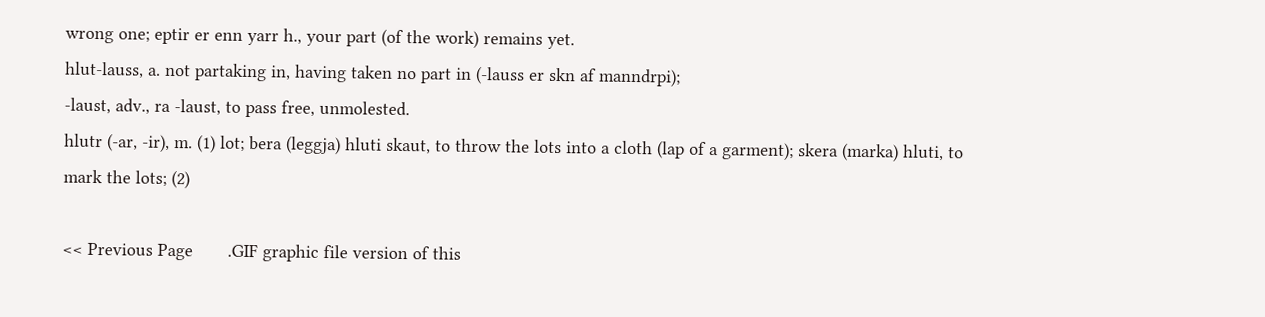wrong one; eptir er enn yarr h., your part (of the work) remains yet.
hlut-lauss, a. not partaking in, having taken no part in (-lauss er skn af manndrpi);
-laust, adv., ra -laust, to pass free, unmolested.
hlutr (-ar, -ir), m. (1) lot; bera (leggja) hluti skaut, to throw the lots into a cloth (lap of a garment); skera (marka) hluti, to mark the lots; (2)

<< Previous Page       .GIF graphic file version of this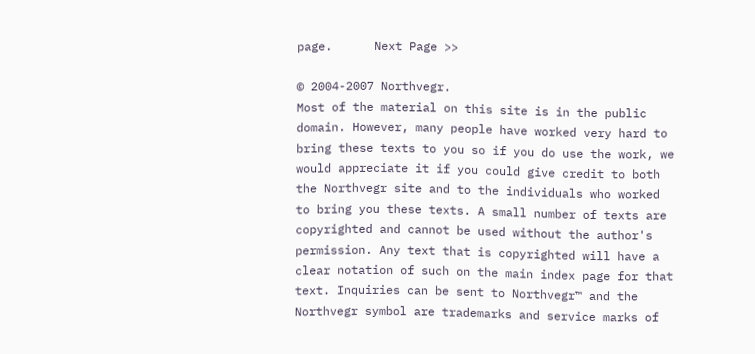page.      Next Page >>

© 2004-2007 Northvegr.
Most of the material on this site is in the public domain. However, many people have worked very hard to bring these texts to you so if you do use the work, we would appreciate it if you could give credit to both the Northvegr site and to the individuals who worked to bring you these texts. A small number of texts are copyrighted and cannot be used without the author's permission. Any text that is copyrighted will have a clear notation of such on the main index page for that text. Inquiries can be sent to Northvegr™ and the Northvegr symbol are trademarks and service marks of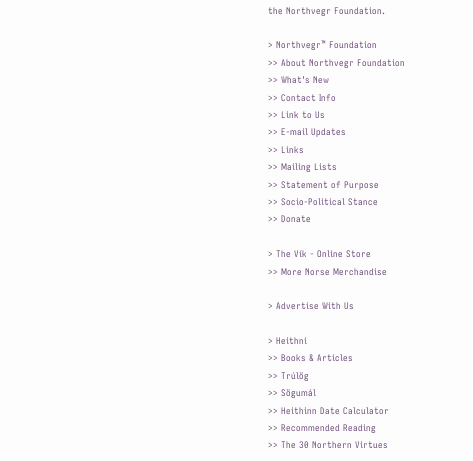the Northvegr Foundation.

> Northvegr™ Foundation
>> About Northvegr Foundation
>> What's New
>> Contact Info
>> Link to Us
>> E-mail Updates
>> Links
>> Mailing Lists
>> Statement of Purpose
>> Socio-Political Stance
>> Donate

> The Vík - Online Store
>> More Norse Merchandise

> Advertise With Us

> Heithni
>> Books & Articles
>> Trúlög
>> Sögumál
>> Heithinn Date Calculator
>> Recommended Reading
>> The 30 Northern Virtues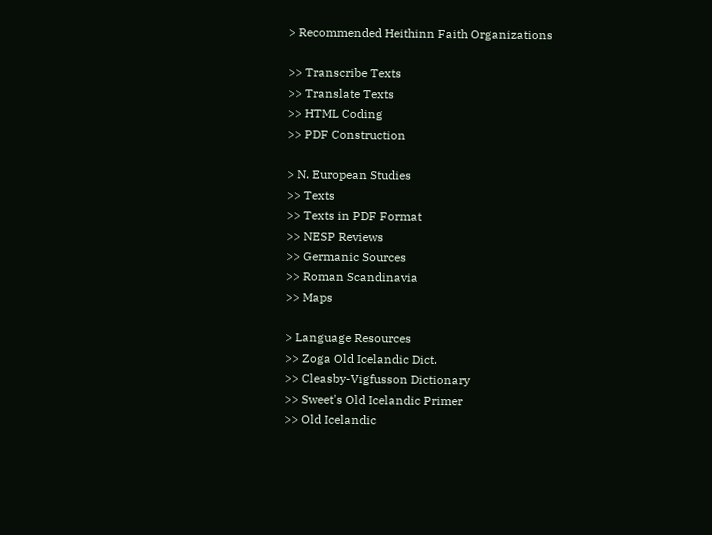> Recommended Heithinn Faith Organizations

>> Transcribe Texts
>> Translate Texts
>> HTML Coding
>> PDF Construction

> N. European Studies
>> Texts
>> Texts in PDF Format
>> NESP Reviews
>> Germanic Sources
>> Roman Scandinavia
>> Maps

> Language Resources
>> Zoga Old Icelandic Dict.
>> Cleasby-Vigfusson Dictionary
>> Sweet's Old Icelandic Primer
>> Old Icelandic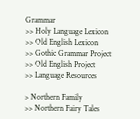Grammar
>> Holy Language Lexicon
>> Old English Lexicon
>> Gothic Grammar Project
>> Old English Project
>> Language Resources

> Northern Family
>> Northern Fairy Tales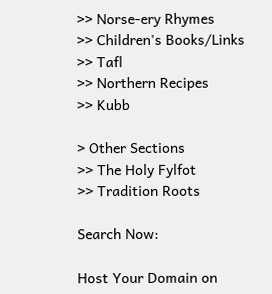>> Norse-ery Rhymes
>> Children's Books/Links
>> Tafl
>> Northern Recipes
>> Kubb

> Other Sections
>> The Holy Fylfot
>> Tradition Roots

Search Now:

Host Your Domain on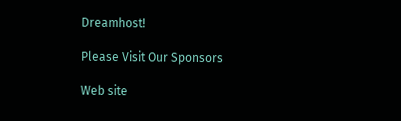Dreamhost!

Please Visit Our Sponsors

Web site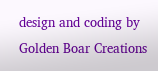design and coding by Golden Boar Creations